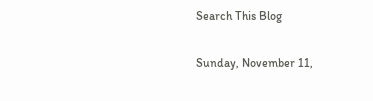Search This Blog

Sunday, November 11,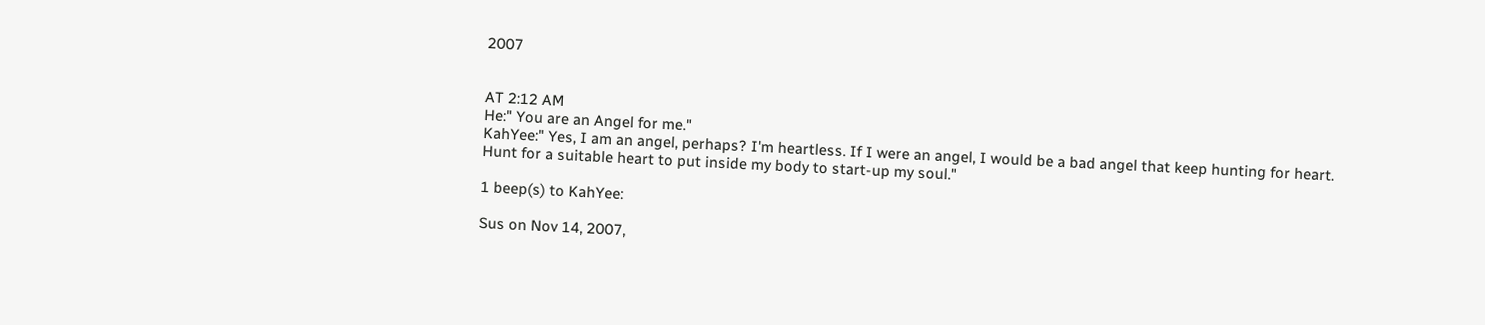2007


AT 2:12 AM
He:" You are an Angel for me."
KahYee:" Yes, I am an angel, perhaps? I'm heartless. If I were an angel, I would be a bad angel that keep hunting for heart. Hunt for a suitable heart to put inside my body to start-up my soul."

1 beep(s) to KahYee:

Sus on Nov 14, 2007,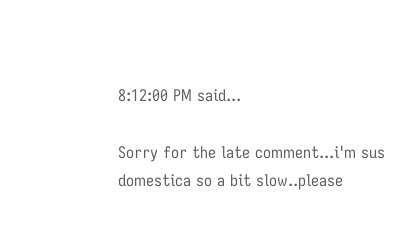8:12:00 PM said...

Sorry for the late comment...i'm sus domestica so a bit slow..please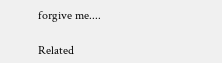forgive me....

Related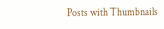Posts with Thumbnails